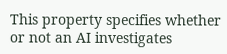This property specifies whether or not an AI investigates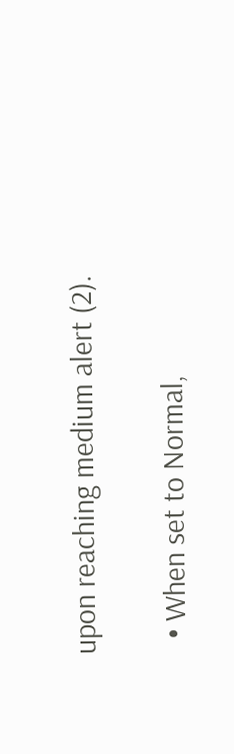upon reaching medium alert (2).

  • When set to Normal,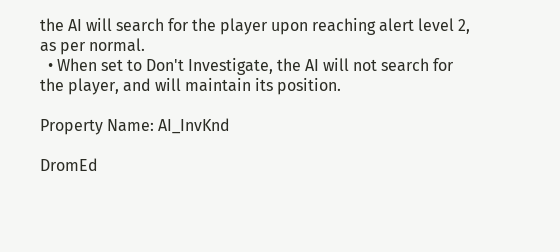the AI will search for the player upon reaching alert level 2, as per normal.
  • When set to Don't Investigate, the AI will not search for the player, and will maintain its position.

Property Name: AI_InvKnd

DromEd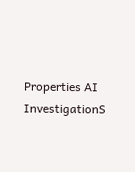Properties AI InvestigationS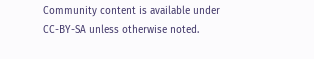Community content is available under CC-BY-SA unless otherwise noted.